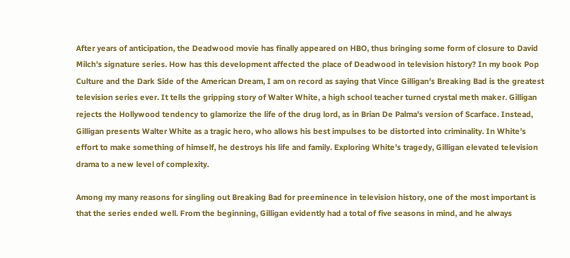After years of anticipation, the Deadwood movie has finally appeared on HBO, thus bringing some form of closure to David Milch’s signature series. How has this development affected the place of Deadwood in television history? In my book Pop Culture and the Dark Side of the American Dream, I am on record as saying that Vince Gilligan’s Breaking Bad is the greatest television series ever. It tells the gripping story of Walter White, a high school teacher turned crystal meth maker. Gilligan rejects the Hollywood tendency to glamorize the life of the drug lord, as in Brian De Palma’s version of Scarface. Instead, Gilligan presents Walter White as a tragic hero, who allows his best impulses to be distorted into criminality. In White’s effort to make something of himself, he destroys his life and family. Exploring White’s tragedy, Gilligan elevated television drama to a new level of complexity.

Among my many reasons for singling out Breaking Bad for preeminence in television history, one of the most important is that the series ended well. From the beginning, Gilligan evidently had a total of five seasons in mind, and he always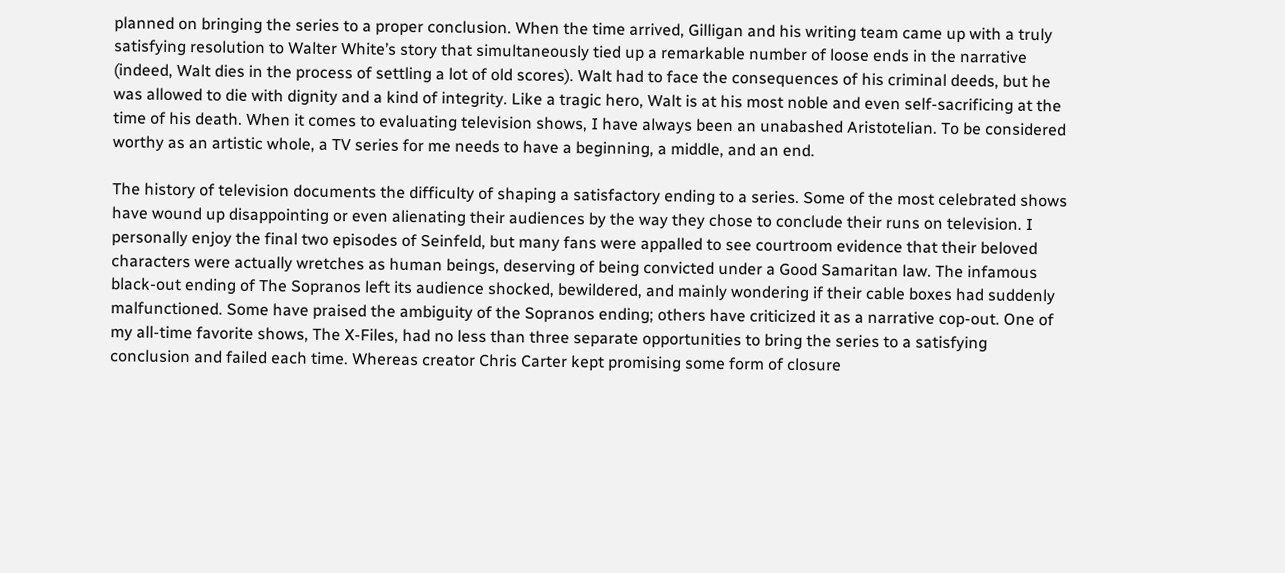planned on bringing the series to a proper conclusion. When the time arrived, Gilligan and his writing team came up with a truly satisfying resolution to Walter White’s story that simultaneously tied up a remarkable number of loose ends in the narrative (indeed, Walt dies in the process of settling a lot of old scores). Walt had to face the consequences of his criminal deeds, but he was allowed to die with dignity and a kind of integrity. Like a tragic hero, Walt is at his most noble and even self-sacrificing at the time of his death. When it comes to evaluating television shows, I have always been an unabashed Aristotelian. To be considered worthy as an artistic whole, a TV series for me needs to have a beginning, a middle, and an end.

The history of television documents the difficulty of shaping a satisfactory ending to a series. Some of the most celebrated shows have wound up disappointing or even alienating their audiences by the way they chose to conclude their runs on television. I personally enjoy the final two episodes of Seinfeld, but many fans were appalled to see courtroom evidence that their beloved characters were actually wretches as human beings, deserving of being convicted under a Good Samaritan law. The infamous black-out ending of The Sopranos left its audience shocked, bewildered, and mainly wondering if their cable boxes had suddenly malfunctioned. Some have praised the ambiguity of the Sopranos ending; others have criticized it as a narrative cop-out. One of my all-time favorite shows, The X-Files, had no less than three separate opportunities to bring the series to a satisfying conclusion and failed each time. Whereas creator Chris Carter kept promising some form of closure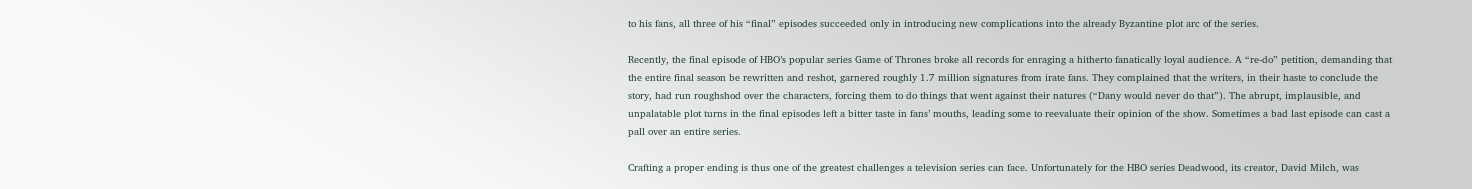to his fans, all three of his “final” episodes succeeded only in introducing new complications into the already Byzantine plot arc of the series.

Recently, the final episode of HBO’s popular series Game of Thrones broke all records for enraging a hitherto fanatically loyal audience. A “re-do” petition, demanding that the entire final season be rewritten and reshot, garnered roughly 1.7 million signatures from irate fans. They complained that the writers, in their haste to conclude the story, had run roughshod over the characters, forcing them to do things that went against their natures (“Dany would never do that”). The abrupt, implausible, and unpalatable plot turns in the final episodes left a bitter taste in fans’ mouths, leading some to reevaluate their opinion of the show. Sometimes a bad last episode can cast a pall over an entire series.

Crafting a proper ending is thus one of the greatest challenges a television series can face. Unfortunately for the HBO series Deadwood, its creator, David Milch, was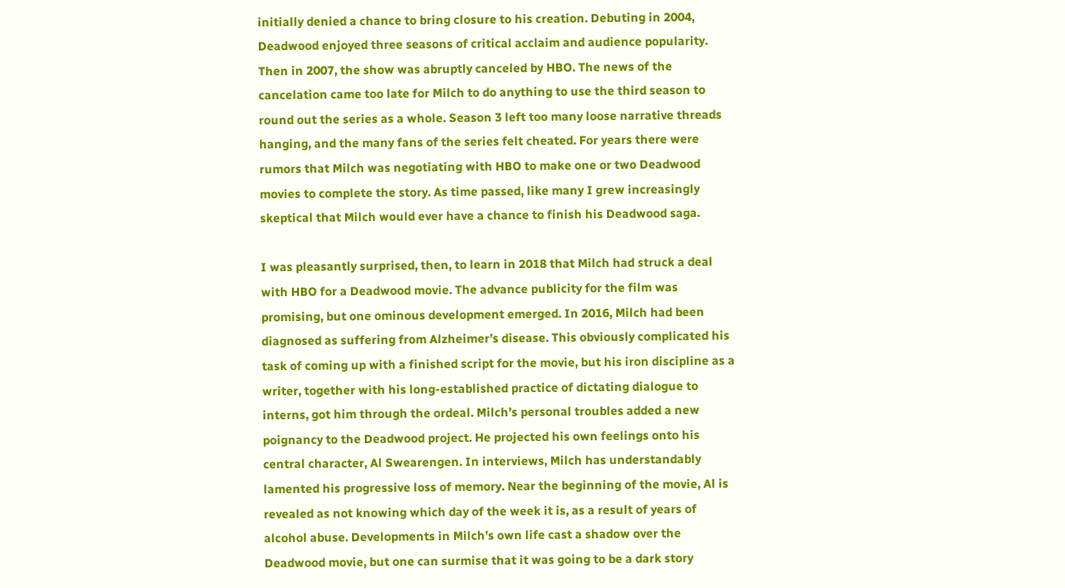initially denied a chance to bring closure to his creation. Debuting in 2004, Deadwood enjoyed three seasons of critical acclaim and audience popularity. Then in 2007, the show was abruptly canceled by HBO. The news of the cancelation came too late for Milch to do anything to use the third season to round out the series as a whole. Season 3 left too many loose narrative threads hanging, and the many fans of the series felt cheated. For years there were rumors that Milch was negotiating with HBO to make one or two Deadwood movies to complete the story. As time passed, like many I grew increasingly skeptical that Milch would ever have a chance to finish his Deadwood saga.

I was pleasantly surprised, then, to learn in 2018 that Milch had struck a deal with HBO for a Deadwood movie. The advance publicity for the film was promising, but one ominous development emerged. In 2016, Milch had been diagnosed as suffering from Alzheimer’s disease. This obviously complicated his task of coming up with a finished script for the movie, but his iron discipline as a writer, together with his long-established practice of dictating dialogue to interns, got him through the ordeal. Milch’s personal troubles added a new poignancy to the Deadwood project. He projected his own feelings onto his central character, Al Swearengen. In interviews, Milch has understandably lamented his progressive loss of memory. Near the beginning of the movie, Al is revealed as not knowing which day of the week it is, as a result of years of alcohol abuse. Developments in Milch’s own life cast a shadow over the Deadwood movie, but one can surmise that it was going to be a dark story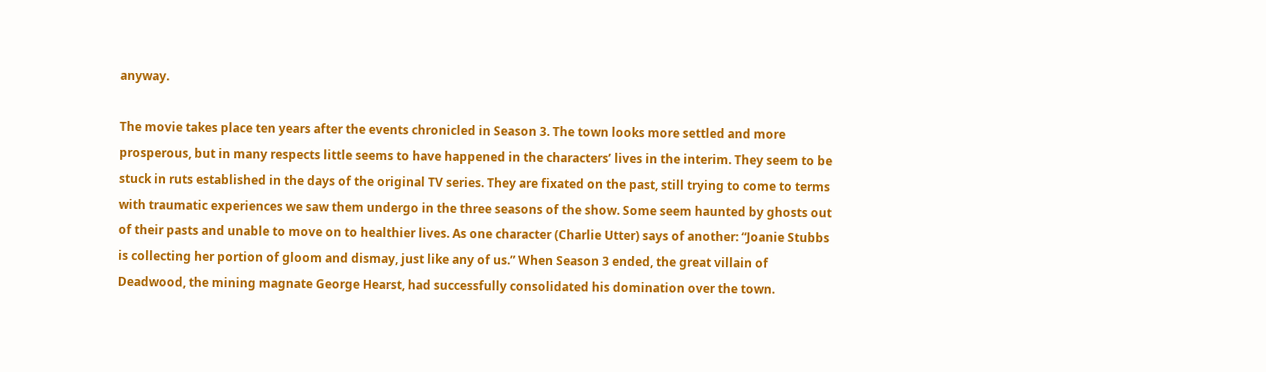anyway.

The movie takes place ten years after the events chronicled in Season 3. The town looks more settled and more prosperous, but in many respects little seems to have happened in the characters’ lives in the interim. They seem to be stuck in ruts established in the days of the original TV series. They are fixated on the past, still trying to come to terms with traumatic experiences we saw them undergo in the three seasons of the show. Some seem haunted by ghosts out of their pasts and unable to move on to healthier lives. As one character (Charlie Utter) says of another: “Joanie Stubbs is collecting her portion of gloom and dismay, just like any of us.” When Season 3 ended, the great villain of Deadwood, the mining magnate George Hearst, had successfully consolidated his domination over the town.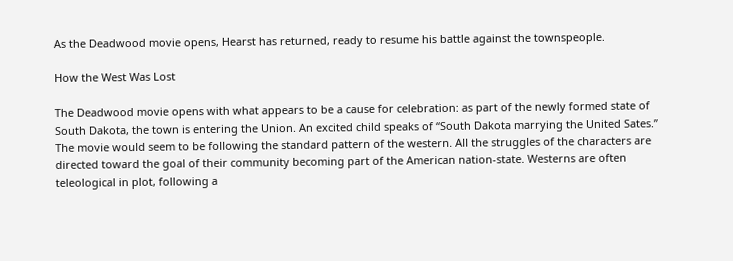As the Deadwood movie opens, Hearst has returned, ready to resume his battle against the townspeople.

How the West Was Lost

The Deadwood movie opens with what appears to be a cause for celebration: as part of the newly formed state of South Dakota, the town is entering the Union. An excited child speaks of “South Dakota marrying the United Sates.” The movie would seem to be following the standard pattern of the western. All the struggles of the characters are directed toward the goal of their community becoming part of the American nation-state. Westerns are often teleological in plot, following a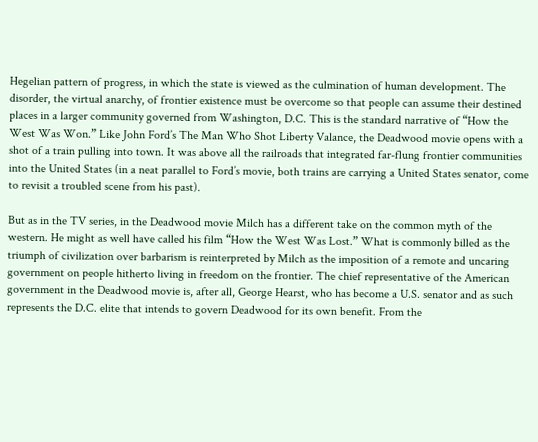Hegelian pattern of progress, in which the state is viewed as the culmination of human development. The disorder, the virtual anarchy, of frontier existence must be overcome so that people can assume their destined places in a larger community governed from Washington, D.C. This is the standard narrative of “How the West Was Won.” Like John Ford’s The Man Who Shot Liberty Valance, the Deadwood movie opens with a shot of a train pulling into town. It was above all the railroads that integrated far-flung frontier communities into the United States (in a neat parallel to Ford’s movie, both trains are carrying a United States senator, come to revisit a troubled scene from his past).

But as in the TV series, in the Deadwood movie Milch has a different take on the common myth of the western. He might as well have called his film “How the West Was Lost.” What is commonly billed as the triumph of civilization over barbarism is reinterpreted by Milch as the imposition of a remote and uncaring government on people hitherto living in freedom on the frontier. The chief representative of the American government in the Deadwood movie is, after all, George Hearst, who has become a U.S. senator and as such represents the D.C. elite that intends to govern Deadwood for its own benefit. From the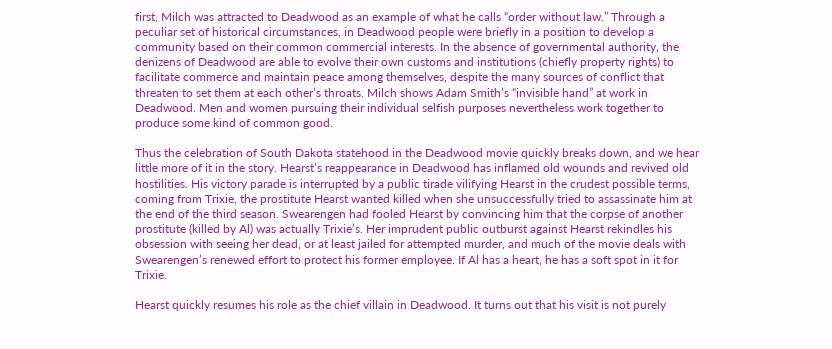first, Milch was attracted to Deadwood as an example of what he calls “order without law.” Through a peculiar set of historical circumstances, in Deadwood people were briefly in a position to develop a community based on their common commercial interests. In the absence of governmental authority, the denizens of Deadwood are able to evolve their own customs and institutions (chiefly property rights) to facilitate commerce and maintain peace among themselves, despite the many sources of conflict that threaten to set them at each other’s throats. Milch shows Adam Smith’s “invisible hand” at work in Deadwood. Men and women pursuing their individual selfish purposes nevertheless work together to produce some kind of common good.

Thus the celebration of South Dakota statehood in the Deadwood movie quickly breaks down, and we hear little more of it in the story. Hearst’s reappearance in Deadwood has inflamed old wounds and revived old hostilities. His victory parade is interrupted by a public tirade vilifying Hearst in the crudest possible terms, coming from Trixie, the prostitute Hearst wanted killed when she unsuccessfully tried to assassinate him at the end of the third season. Swearengen had fooled Hearst by convincing him that the corpse of another prostitute (killed by Al) was actually Trixie’s. Her imprudent public outburst against Hearst rekindles his obsession with seeing her dead, or at least jailed for attempted murder, and much of the movie deals with Swearengen’s renewed effort to protect his former employee. If Al has a heart, he has a soft spot in it for Trixie.

Hearst quickly resumes his role as the chief villain in Deadwood. It turns out that his visit is not purely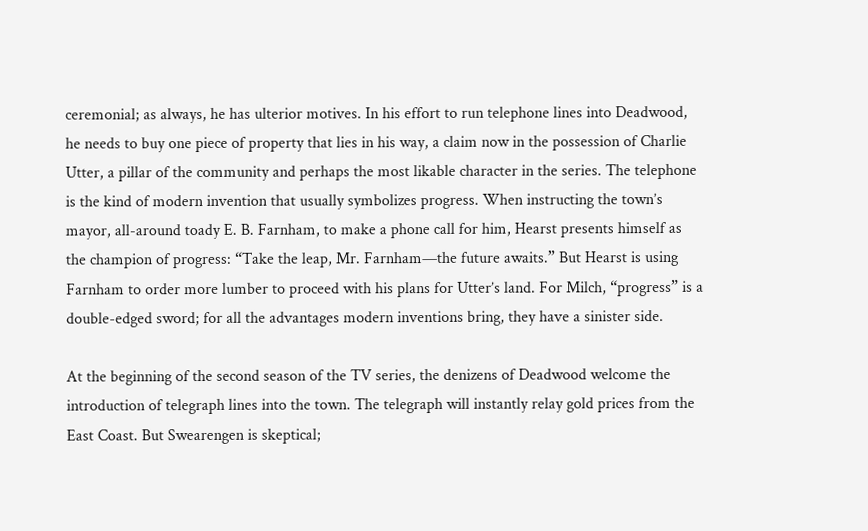ceremonial; as always, he has ulterior motives. In his effort to run telephone lines into Deadwood, he needs to buy one piece of property that lies in his way, a claim now in the possession of Charlie Utter, a pillar of the community and perhaps the most likable character in the series. The telephone is the kind of modern invention that usually symbolizes progress. When instructing the town’s mayor, all-around toady E. B. Farnham, to make a phone call for him, Hearst presents himself as the champion of progress: “Take the leap, Mr. Farnham—the future awaits.” But Hearst is using Farnham to order more lumber to proceed with his plans for Utter’s land. For Milch, “progress” is a double-edged sword; for all the advantages modern inventions bring, they have a sinister side.

At the beginning of the second season of the TV series, the denizens of Deadwood welcome the introduction of telegraph lines into the town. The telegraph will instantly relay gold prices from the East Coast. But Swearengen is skeptical;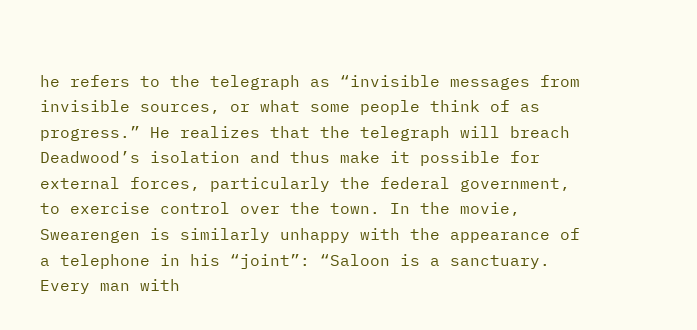he refers to the telegraph as “invisible messages from invisible sources, or what some people think of as progress.” He realizes that the telegraph will breach Deadwood’s isolation and thus make it possible for external forces, particularly the federal government, to exercise control over the town. In the movie, Swearengen is similarly unhappy with the appearance of a telephone in his “joint”: “Saloon is a sanctuary. Every man with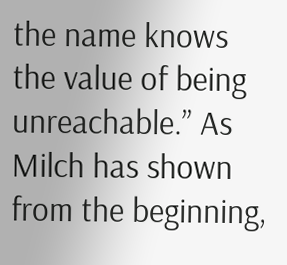the name knows the value of being unreachable.” As Milch has shown from the beginning,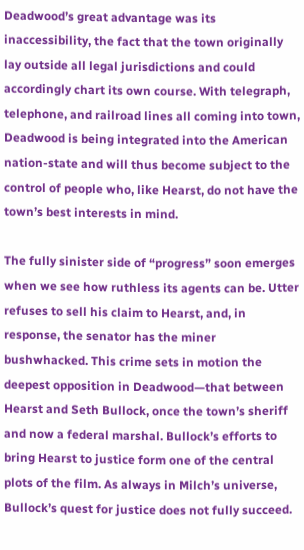Deadwood’s great advantage was its inaccessibility, the fact that the town originally lay outside all legal jurisdictions and could accordingly chart its own course. With telegraph, telephone, and railroad lines all coming into town, Deadwood is being integrated into the American nation-state and will thus become subject to the control of people who, like Hearst, do not have the town’s best interests in mind.

The fully sinister side of “progress” soon emerges when we see how ruthless its agents can be. Utter refuses to sell his claim to Hearst, and, in response, the senator has the miner bushwhacked. This crime sets in motion the deepest opposition in Deadwood—that between Hearst and Seth Bullock, once the town’s sheriff and now a federal marshal. Bullock’s efforts to bring Hearst to justice form one of the central plots of the film. As always in Milch’s universe, Bullock’s quest for justice does not fully succeed.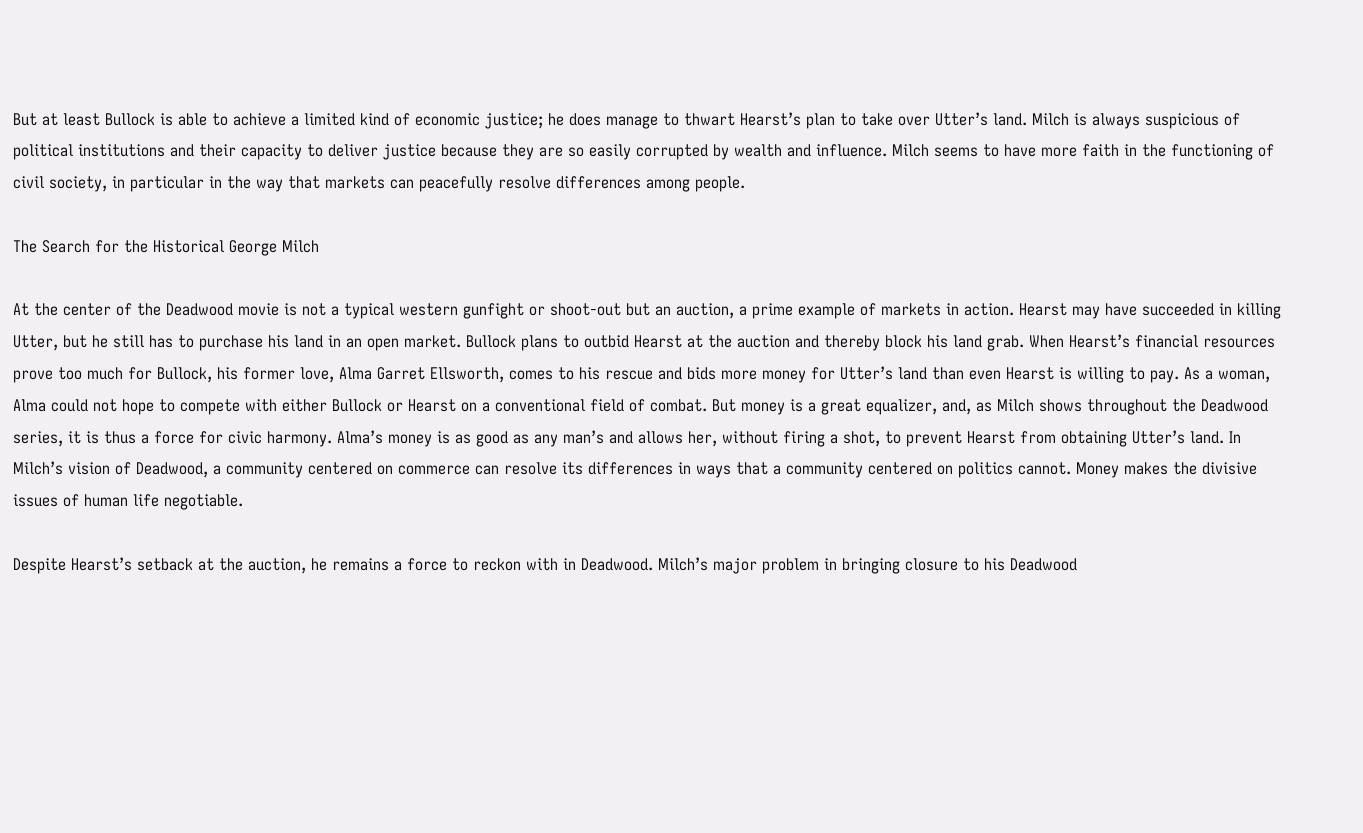But at least Bullock is able to achieve a limited kind of economic justice; he does manage to thwart Hearst’s plan to take over Utter’s land. Milch is always suspicious of political institutions and their capacity to deliver justice because they are so easily corrupted by wealth and influence. Milch seems to have more faith in the functioning of civil society, in particular in the way that markets can peacefully resolve differences among people.

The Search for the Historical George Milch

At the center of the Deadwood movie is not a typical western gunfight or shoot-out but an auction, a prime example of markets in action. Hearst may have succeeded in killing Utter, but he still has to purchase his land in an open market. Bullock plans to outbid Hearst at the auction and thereby block his land grab. When Hearst’s financial resources prove too much for Bullock, his former love, Alma Garret Ellsworth, comes to his rescue and bids more money for Utter’s land than even Hearst is willing to pay. As a woman, Alma could not hope to compete with either Bullock or Hearst on a conventional field of combat. But money is a great equalizer, and, as Milch shows throughout the Deadwood series, it is thus a force for civic harmony. Alma’s money is as good as any man’s and allows her, without firing a shot, to prevent Hearst from obtaining Utter’s land. In Milch’s vision of Deadwood, a community centered on commerce can resolve its differences in ways that a community centered on politics cannot. Money makes the divisive issues of human life negotiable.

Despite Hearst’s setback at the auction, he remains a force to reckon with in Deadwood. Milch’s major problem in bringing closure to his Deadwood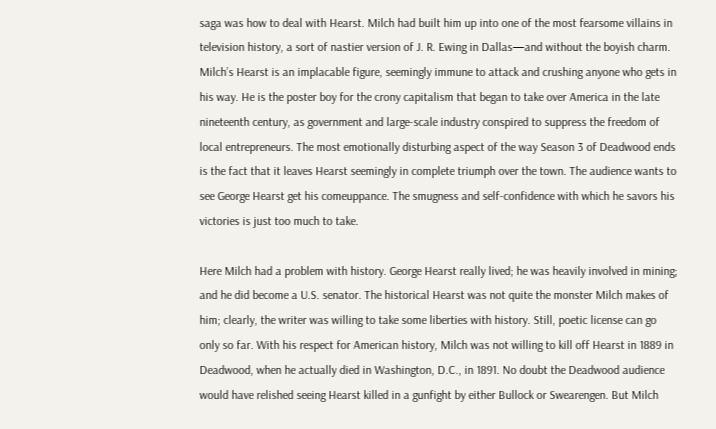saga was how to deal with Hearst. Milch had built him up into one of the most fearsome villains in television history, a sort of nastier version of J. R. Ewing in Dallas—and without the boyish charm. Milch’s Hearst is an implacable figure, seemingly immune to attack and crushing anyone who gets in his way. He is the poster boy for the crony capitalism that began to take over America in the late nineteenth century, as government and large-scale industry conspired to suppress the freedom of local entrepreneurs. The most emotionally disturbing aspect of the way Season 3 of Deadwood ends is the fact that it leaves Hearst seemingly in complete triumph over the town. The audience wants to see George Hearst get his comeuppance. The smugness and self-confidence with which he savors his victories is just too much to take.

Here Milch had a problem with history. George Hearst really lived; he was heavily involved in mining; and he did become a U.S. senator. The historical Hearst was not quite the monster Milch makes of him; clearly, the writer was willing to take some liberties with history. Still, poetic license can go only so far. With his respect for American history, Milch was not willing to kill off Hearst in 1889 in Deadwood, when he actually died in Washington, D.C., in 1891. No doubt the Deadwood audience would have relished seeing Hearst killed in a gunfight by either Bullock or Swearengen. But Milch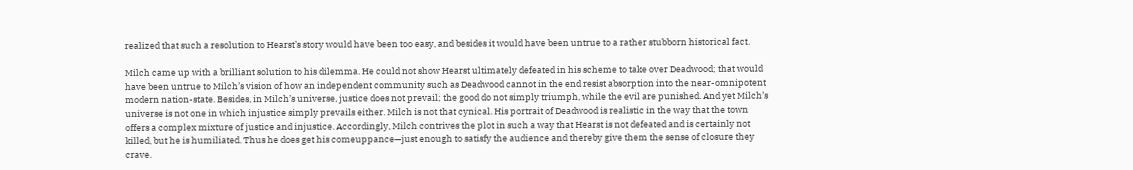realized that such a resolution to Hearst’s story would have been too easy, and besides it would have been untrue to a rather stubborn historical fact.

Milch came up with a brilliant solution to his dilemma. He could not show Hearst ultimately defeated in his scheme to take over Deadwood; that would have been untrue to Milch’s vision of how an independent community such as Deadwood cannot in the end resist absorption into the near-omnipotent modern nation-state. Besides, in Milch’s universe, justice does not prevail; the good do not simply triumph, while the evil are punished. And yet Milch’s universe is not one in which injustice simply prevails either. Milch is not that cynical. His portrait of Deadwood is realistic in the way that the town offers a complex mixture of justice and injustice. Accordingly, Milch contrives the plot in such a way that Hearst is not defeated and is certainly not killed, but he is humiliated. Thus he does get his comeuppance—just enough to satisfy the audience and thereby give them the sense of closure they crave.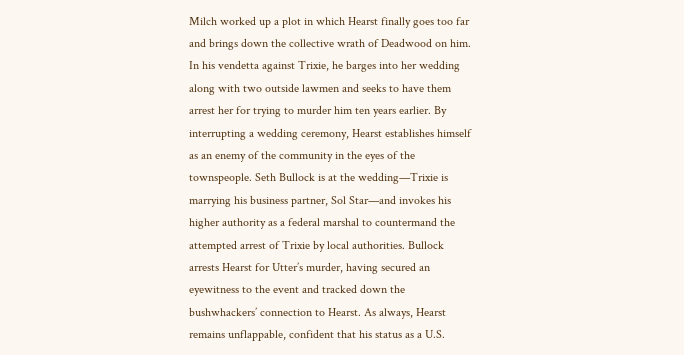Milch worked up a plot in which Hearst finally goes too far and brings down the collective wrath of Deadwood on him. In his vendetta against Trixie, he barges into her wedding along with two outside lawmen and seeks to have them arrest her for trying to murder him ten years earlier. By interrupting a wedding ceremony, Hearst establishes himself as an enemy of the community in the eyes of the townspeople. Seth Bullock is at the wedding—Trixie is marrying his business partner, Sol Star—and invokes his higher authority as a federal marshal to countermand the attempted arrest of Trixie by local authorities. Bullock arrests Hearst for Utter’s murder, having secured an eyewitness to the event and tracked down the bushwhackers’ connection to Hearst. As always, Hearst remains unflappable, confident that his status as a U.S.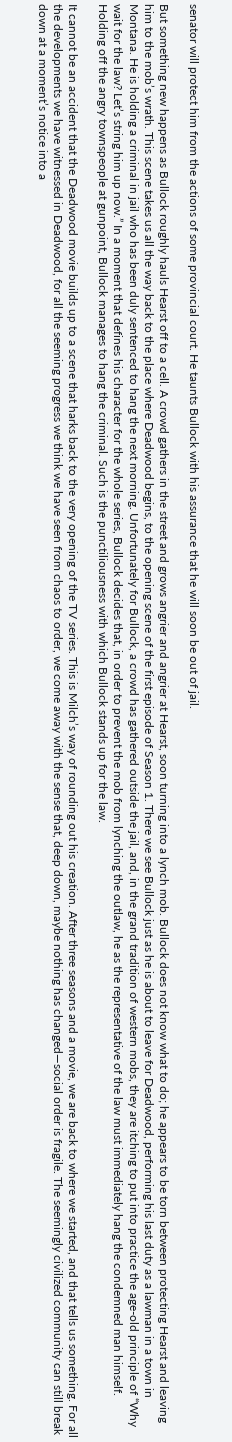senator will protect him from the actions of some provincial court. He taunts Bullock with his assurance that he will soon be out of jail.

But something new happens as Bullock roughly hauls Hearst off to a cell. A crowd gathers in the street and grows angrier and angrier at Hearst, soon turning into a lynch mob. Bullock does not know what to do; he appears to be torn between protecting Hearst and leaving him to the mob’s wrath. This scene takes us all the way back to the place where Deadwood begins, to the opening scene of the first episode of Season 1. There we see Bullock just as he is about to leave for Deadwood, performing his last duty as a lawman in a town in Montana. He is holding a criminal in jail who has been duly sentenced to hang the next morning. Unfortunately for Bullock, a crowd has gathered outside the jail, and, in the grand tradition of western mobs, they are itching to put into practice the age-old principle of “Why wait for the law? Let’s string him up now.” In a moment that defines his character for the whole series, Bullock decides that, in order to prevent the mob from lynching the outlaw, he as the representative of the law must immediately hang the condemned man himself. Holding off the angry townspeople at gunpoint, Bullock manages to hang the criminal. Such is the punctiliousness with which Bullock stands up for the law.

It cannot be an accident that the Deadwood movie builds up to a scene that harks back to the very opening of the TV series. This is Milch’s way of rounding out his creation. After three seasons and a movie, we are back to where we started, and that tells us something. For all the developments we have witnessed in Deadwood, for all the seeming progress we think we have seen from chaos to order, we come away with the sense that, deep down, maybe nothing has changed—social order is fragile. The seemingly civilized community can still break down at a moment’s notice into a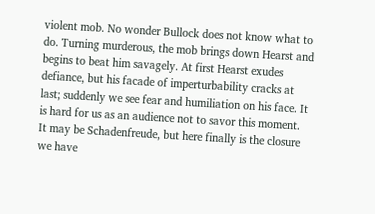violent mob. No wonder Bullock does not know what to do. Turning murderous, the mob brings down Hearst and begins to beat him savagely. At first Hearst exudes defiance, but his facade of imperturbability cracks at last; suddenly we see fear and humiliation on his face. It is hard for us as an audience not to savor this moment. It may be Schadenfreude, but here finally is the closure we have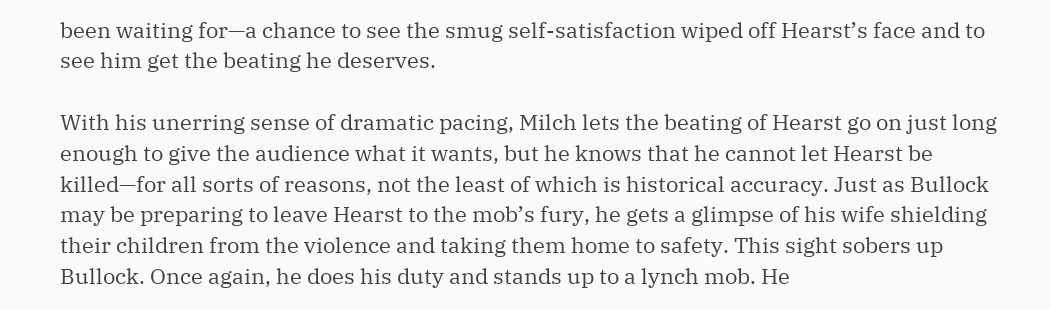been waiting for—a chance to see the smug self-satisfaction wiped off Hearst’s face and to see him get the beating he deserves.

With his unerring sense of dramatic pacing, Milch lets the beating of Hearst go on just long enough to give the audience what it wants, but he knows that he cannot let Hearst be killed—for all sorts of reasons, not the least of which is historical accuracy. Just as Bullock may be preparing to leave Hearst to the mob’s fury, he gets a glimpse of his wife shielding their children from the violence and taking them home to safety. This sight sobers up Bullock. Once again, he does his duty and stands up to a lynch mob. He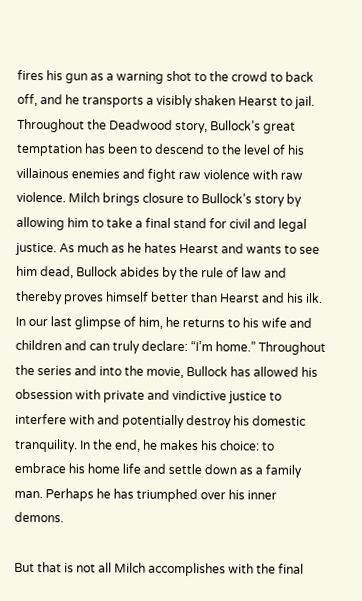fires his gun as a warning shot to the crowd to back off, and he transports a visibly shaken Hearst to jail. Throughout the Deadwood story, Bullock’s great temptation has been to descend to the level of his villainous enemies and fight raw violence with raw violence. Milch brings closure to Bullock’s story by allowing him to take a final stand for civil and legal justice. As much as he hates Hearst and wants to see him dead, Bullock abides by the rule of law and thereby proves himself better than Hearst and his ilk. In our last glimpse of him, he returns to his wife and children and can truly declare: “I’m home.” Throughout the series and into the movie, Bullock has allowed his obsession with private and vindictive justice to interfere with and potentially destroy his domestic tranquility. In the end, he makes his choice: to embrace his home life and settle down as a family man. Perhaps he has triumphed over his inner demons.

But that is not all Milch accomplishes with the final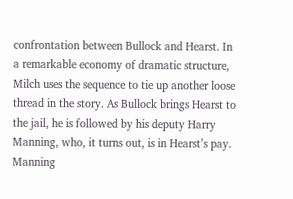confrontation between Bullock and Hearst. In a remarkable economy of dramatic structure, Milch uses the sequence to tie up another loose thread in the story. As Bullock brings Hearst to the jail, he is followed by his deputy Harry Manning, who, it turns out, is in Hearst’s pay. Manning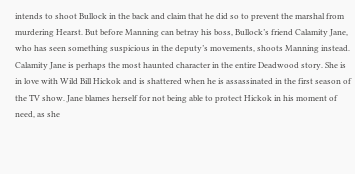intends to shoot Bullock in the back and claim that he did so to prevent the marshal from murdering Hearst. But before Manning can betray his boss, Bullock’s friend Calamity Jane, who has seen something suspicious in the deputy’s movements, shoots Manning instead. Calamity Jane is perhaps the most haunted character in the entire Deadwood story. She is in love with Wild Bill Hickok and is shattered when he is assassinated in the first season of the TV show. Jane blames herself for not being able to protect Hickok in his moment of need, as she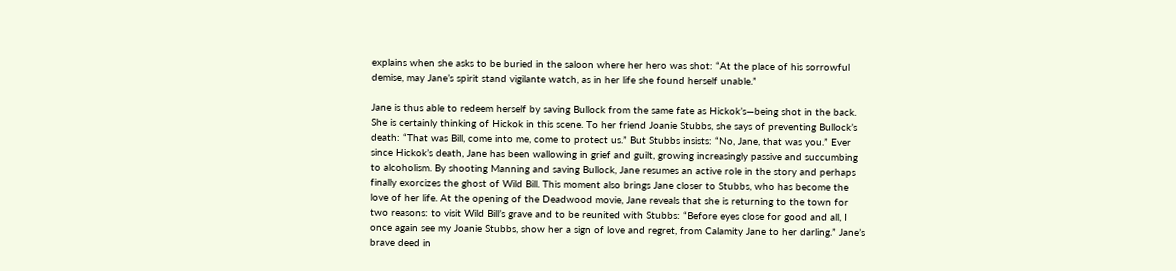explains when she asks to be buried in the saloon where her hero was shot: “At the place of his sorrowful demise, may Jane’s spirit stand vigilante watch, as in her life she found herself unable.”

Jane is thus able to redeem herself by saving Bullock from the same fate as Hickok’s—being shot in the back. She is certainly thinking of Hickok in this scene. To her friend Joanie Stubbs, she says of preventing Bullock’s death: “That was Bill, come into me, come to protect us.” But Stubbs insists: “No, Jane, that was you.” Ever since Hickok’s death, Jane has been wallowing in grief and guilt, growing increasingly passive and succumbing to alcoholism. By shooting Manning and saving Bullock, Jane resumes an active role in the story and perhaps finally exorcizes the ghost of Wild Bill. This moment also brings Jane closer to Stubbs, who has become the love of her life. At the opening of the Deadwood movie, Jane reveals that she is returning to the town for two reasons: to visit Wild Bill’s grave and to be reunited with Stubbs: “Before eyes close for good and all, I once again see my Joanie Stubbs, show her a sign of love and regret, from Calamity Jane to her darling.” Jane’s brave deed in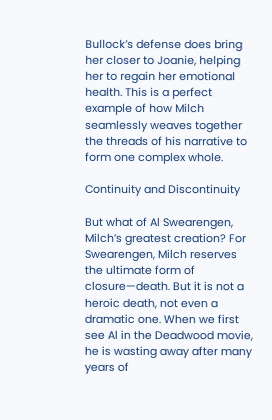Bullock’s defense does bring her closer to Joanie, helping her to regain her emotional health. This is a perfect example of how Milch seamlessly weaves together the threads of his narrative to form one complex whole.

Continuity and Discontinuity

But what of Al Swearengen, Milch’s greatest creation? For Swearengen, Milch reserves the ultimate form of closure—death. But it is not a heroic death, not even a dramatic one. When we first see Al in the Deadwood movie, he is wasting away after many years of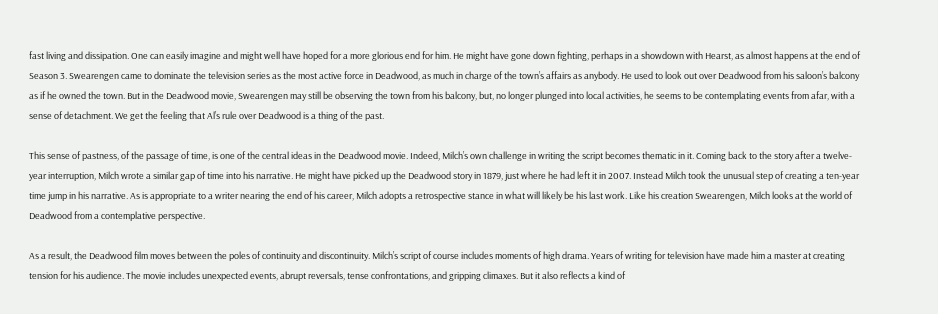fast living and dissipation. One can easily imagine and might well have hoped for a more glorious end for him. He might have gone down fighting, perhaps in a showdown with Hearst, as almost happens at the end of Season 3. Swearengen came to dominate the television series as the most active force in Deadwood, as much in charge of the town’s affairs as anybody. He used to look out over Deadwood from his saloon’s balcony as if he owned the town. But in the Deadwood movie, Swearengen may still be observing the town from his balcony, but, no longer plunged into local activities, he seems to be contemplating events from afar, with a sense of detachment. We get the feeling that Al’s rule over Deadwood is a thing of the past.

This sense of pastness, of the passage of time, is one of the central ideas in the Deadwood movie. Indeed, Milch’s own challenge in writing the script becomes thematic in it. Coming back to the story after a twelve-year interruption, Milch wrote a similar gap of time into his narrative. He might have picked up the Deadwood story in 1879, just where he had left it in 2007. Instead Milch took the unusual step of creating a ten-year time jump in his narrative. As is appropriate to a writer nearing the end of his career, Milch adopts a retrospective stance in what will likely be his last work. Like his creation Swearengen, Milch looks at the world of Deadwood from a contemplative perspective.

As a result, the Deadwood film moves between the poles of continuity and discontinuity. Milch’s script of course includes moments of high drama. Years of writing for television have made him a master at creating tension for his audience. The movie includes unexpected events, abrupt reversals, tense confrontations, and gripping climaxes. But it also reflects a kind of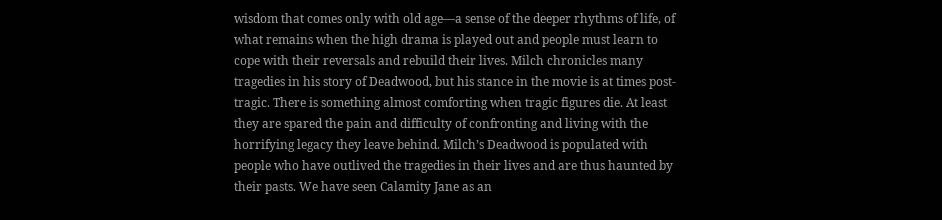wisdom that comes only with old age—a sense of the deeper rhythms of life, of what remains when the high drama is played out and people must learn to cope with their reversals and rebuild their lives. Milch chronicles many tragedies in his story of Deadwood, but his stance in the movie is at times post-tragic. There is something almost comforting when tragic figures die. At least they are spared the pain and difficulty of confronting and living with the horrifying legacy they leave behind. Milch’s Deadwood is populated with people who have outlived the tragedies in their lives and are thus haunted by their pasts. We have seen Calamity Jane as an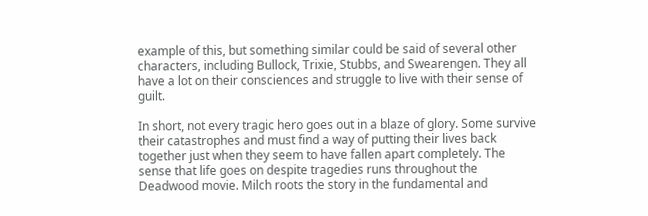example of this, but something similar could be said of several other characters, including Bullock, Trixie, Stubbs, and Swearengen. They all have a lot on their consciences and struggle to live with their sense of guilt.

In short, not every tragic hero goes out in a blaze of glory. Some survive their catastrophes and must find a way of putting their lives back together just when they seem to have fallen apart completely. The sense that life goes on despite tragedies runs throughout the Deadwood movie. Milch roots the story in the fundamental and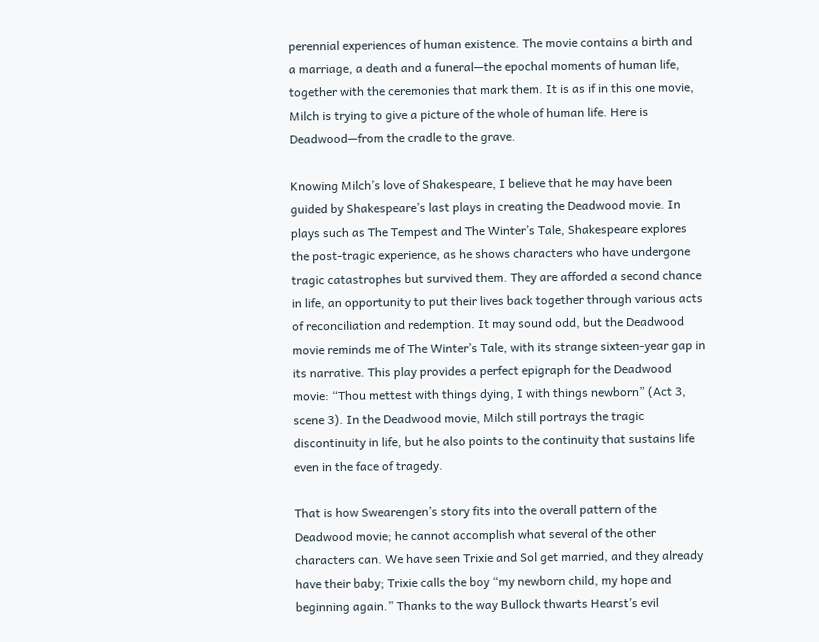perennial experiences of human existence. The movie contains a birth and a marriage, a death and a funeral—the epochal moments of human life, together with the ceremonies that mark them. It is as if in this one movie, Milch is trying to give a picture of the whole of human life. Here is Deadwood—from the cradle to the grave.

Knowing Milch’s love of Shakespeare, I believe that he may have been guided by Shakespeare’s last plays in creating the Deadwood movie. In plays such as The Tempest and The Winter’s Tale, Shakespeare explores the post-tragic experience, as he shows characters who have undergone tragic catastrophes but survived them. They are afforded a second chance in life, an opportunity to put their lives back together through various acts of reconciliation and redemption. It may sound odd, but the Deadwood movie reminds me of The Winter’s Tale, with its strange sixteen-year gap in its narrative. This play provides a perfect epigraph for the Deadwood movie: “Thou mettest with things dying, I with things newborn” (Act 3, scene 3). In the Deadwood movie, Milch still portrays the tragic discontinuity in life, but he also points to the continuity that sustains life even in the face of tragedy.

That is how Swearengen’s story fits into the overall pattern of the Deadwood movie; he cannot accomplish what several of the other characters can. We have seen Trixie and Sol get married, and they already have their baby; Trixie calls the boy “my newborn child, my hope and beginning again.” Thanks to the way Bullock thwarts Hearst’s evil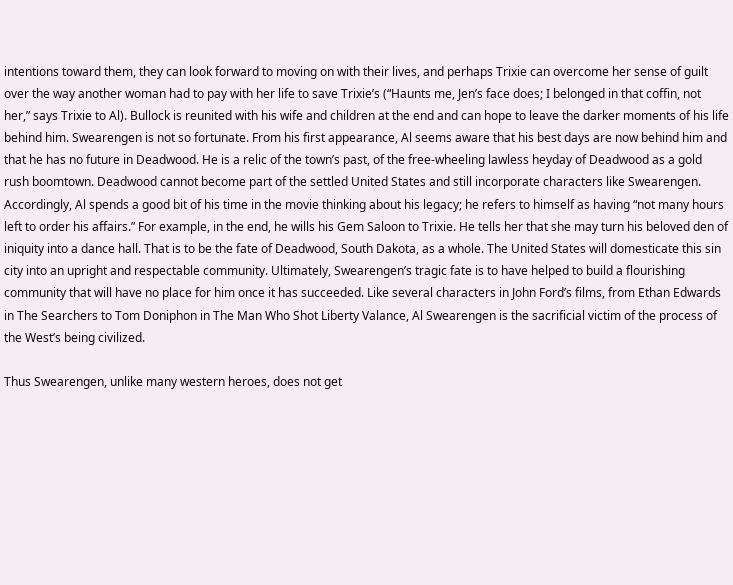intentions toward them, they can look forward to moving on with their lives, and perhaps Trixie can overcome her sense of guilt over the way another woman had to pay with her life to save Trixie’s (“Haunts me, Jen’s face does; I belonged in that coffin, not her,” says Trixie to Al). Bullock is reunited with his wife and children at the end and can hope to leave the darker moments of his life behind him. Swearengen is not so fortunate. From his first appearance, Al seems aware that his best days are now behind him and that he has no future in Deadwood. He is a relic of the town’s past, of the free-wheeling lawless heyday of Deadwood as a gold rush boomtown. Deadwood cannot become part of the settled United States and still incorporate characters like Swearengen. Accordingly, Al spends a good bit of his time in the movie thinking about his legacy; he refers to himself as having “not many hours left to order his affairs.” For example, in the end, he wills his Gem Saloon to Trixie. He tells her that she may turn his beloved den of iniquity into a dance hall. That is to be the fate of Deadwood, South Dakota, as a whole. The United States will domesticate this sin city into an upright and respectable community. Ultimately, Swearengen’s tragic fate is to have helped to build a flourishing community that will have no place for him once it has succeeded. Like several characters in John Ford’s films, from Ethan Edwards in The Searchers to Tom Doniphon in The Man Who Shot Liberty Valance, Al Swearengen is the sacrificial victim of the process of the West’s being civilized.

Thus Swearengen, unlike many western heroes, does not get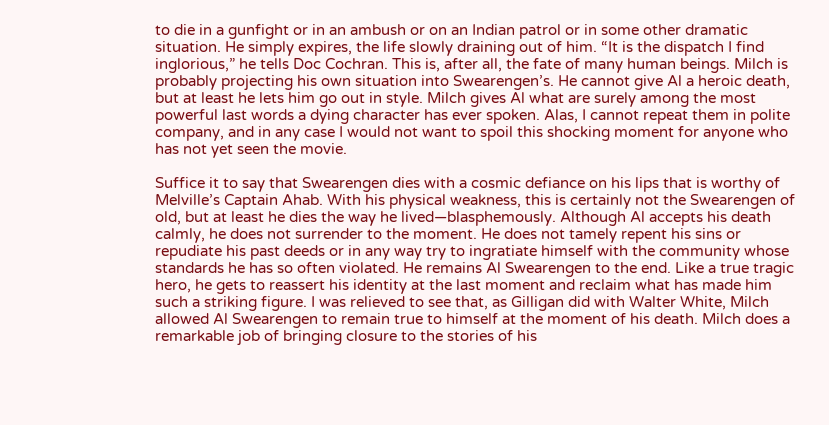to die in a gunfight or in an ambush or on an Indian patrol or in some other dramatic situation. He simply expires, the life slowly draining out of him. “It is the dispatch I find inglorious,” he tells Doc Cochran. This is, after all, the fate of many human beings. Milch is probably projecting his own situation into Swearengen’s. He cannot give Al a heroic death, but at least he lets him go out in style. Milch gives Al what are surely among the most powerful last words a dying character has ever spoken. Alas, I cannot repeat them in polite company, and in any case I would not want to spoil this shocking moment for anyone who has not yet seen the movie.

Suffice it to say that Swearengen dies with a cosmic defiance on his lips that is worthy of Melville’s Captain Ahab. With his physical weakness, this is certainly not the Swearengen of old, but at least he dies the way he lived—blasphemously. Although Al accepts his death calmly, he does not surrender to the moment. He does not tamely repent his sins or repudiate his past deeds or in any way try to ingratiate himself with the community whose standards he has so often violated. He remains Al Swearengen to the end. Like a true tragic hero, he gets to reassert his identity at the last moment and reclaim what has made him such a striking figure. I was relieved to see that, as Gilligan did with Walter White, Milch allowed Al Swearengen to remain true to himself at the moment of his death. Milch does a remarkable job of bringing closure to the stories of his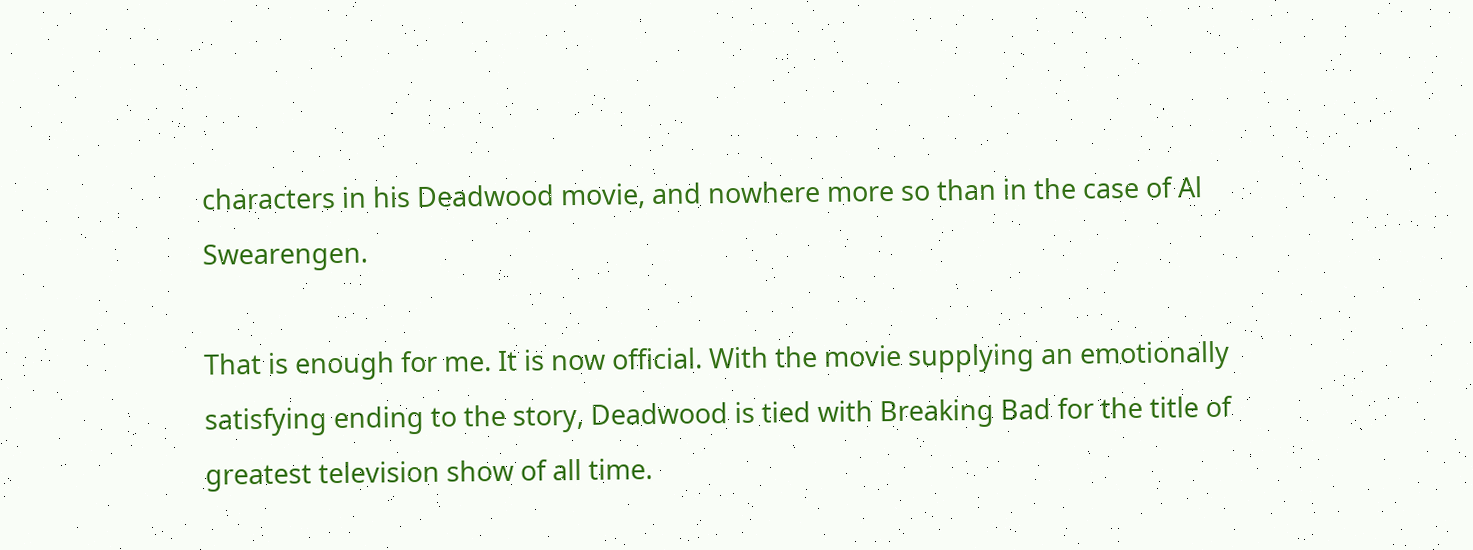characters in his Deadwood movie, and nowhere more so than in the case of Al Swearengen.

That is enough for me. It is now official. With the movie supplying an emotionally satisfying ending to the story, Deadwood is tied with Breaking Bad for the title of greatest television show of all time.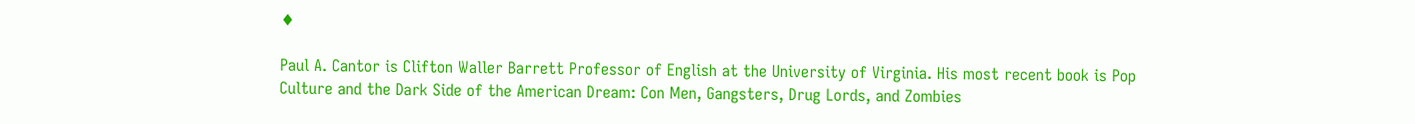♦

Paul A. Cantor is Clifton Waller Barrett Professor of English at the University of Virginia. His most recent book is Pop Culture and the Dark Side of the American Dream: Con Men, Gangsters, Drug Lords, and Zombies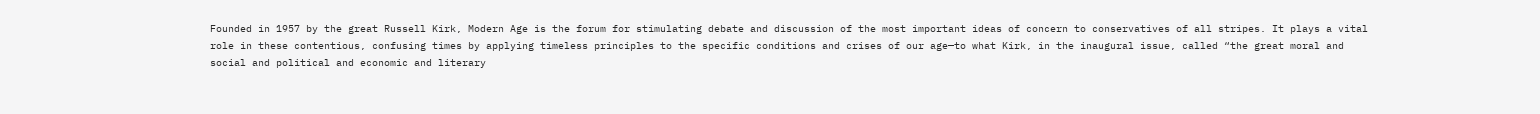Founded in 1957 by the great Russell Kirk, Modern Age is the forum for stimulating debate and discussion of the most important ideas of concern to conservatives of all stripes. It plays a vital role in these contentious, confusing times by applying timeless principles to the specific conditions and crises of our age—to what Kirk, in the inaugural issue, called “the great moral and social and political and economic and literary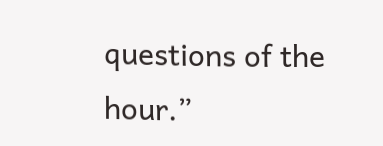questions of the hour.”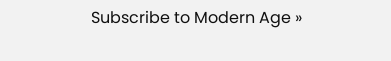Subscribe to Modern Age »